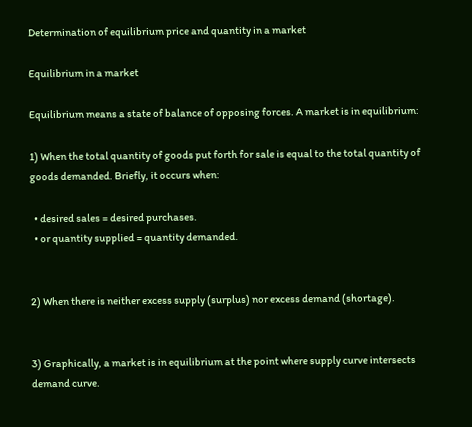Determination of equilibrium price and quantity in a market

Equilibrium in a market

Equilibrium means a state of balance of opposing forces. A market is in equilibrium:

1) When the total quantity of goods put forth for sale is equal to the total quantity of goods demanded. Briefly, it occurs when:

  • desired sales = desired purchases.
  • or quantity supplied = quantity demanded.


2) When there is neither excess supply (surplus) nor excess demand (shortage).


3) Graphically, a market is in equilibrium at the point where supply curve intersects demand curve.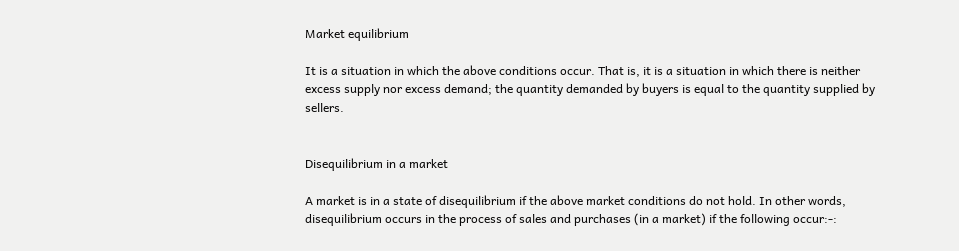Market equilibrium

It is a situation in which the above conditions occur. That is, it is a situation in which there is neither excess supply nor excess demand; the quantity demanded by buyers is equal to the quantity supplied by sellers.


Disequilibrium in a market

A market is in a state of disequilibrium if the above market conditions do not hold. In other words, disequilibrium occurs in the process of sales and purchases (in a market) if the following occur:-: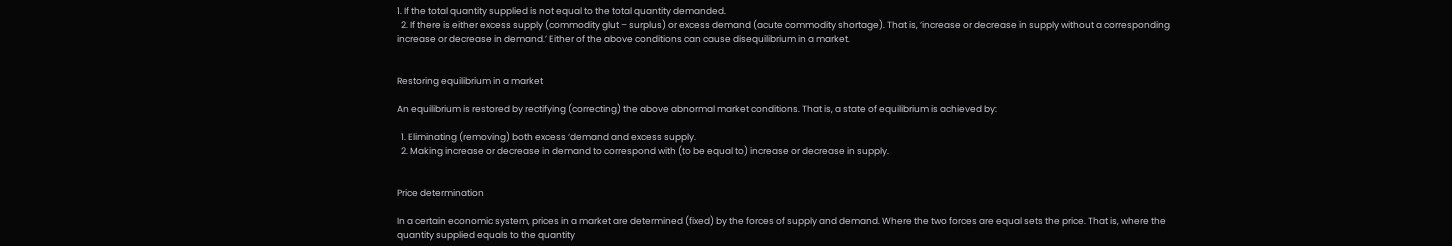1. If the total quantity supplied is not equal to the total quantity demanded.
  2. If there is either excess supply (commodity glut – surplus) or excess demand (acute commodity shortage). That is, ‘increase or decrease in supply without a corresponding increase or decrease in demand.’ Either of the above conditions can cause disequilibrium in a market.


Restoring equilibrium in a market

An equilibrium is restored by rectifying (correcting) the above abnormal market conditions. That is, a state of equilibrium is achieved by:

  1. Eliminating (removing) both excess ‘demand and excess supply.
  2. Making increase or decrease in demand to correspond with (to be equal to) increase or decrease in supply.


Price determination

In a certain economic system, prices in a market are determined (fixed) by the forces of supply and demand. Where the two forces are equal sets the price. That is, where the quantity supplied equals to the quantity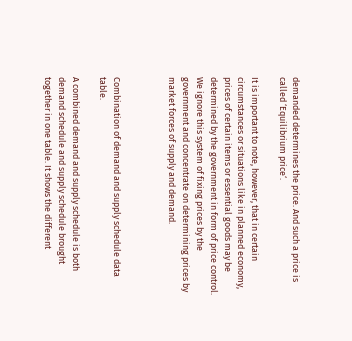demanded determines the price. And such a price is called ‘Equilibrium price‘.

It is important to note, however, that in certain circumstances or situations like in planned economy, prices of certain items or essential goods may be determined by the government in form of price control. We ignore this system of fixing prices by the government and concentrate on determining prices by market forces of supply and demand.



Combination of demand and supply schedule data table.

A combined demand and supply schedule is both demand schedule and supply schedule brought together in one table. It shows the different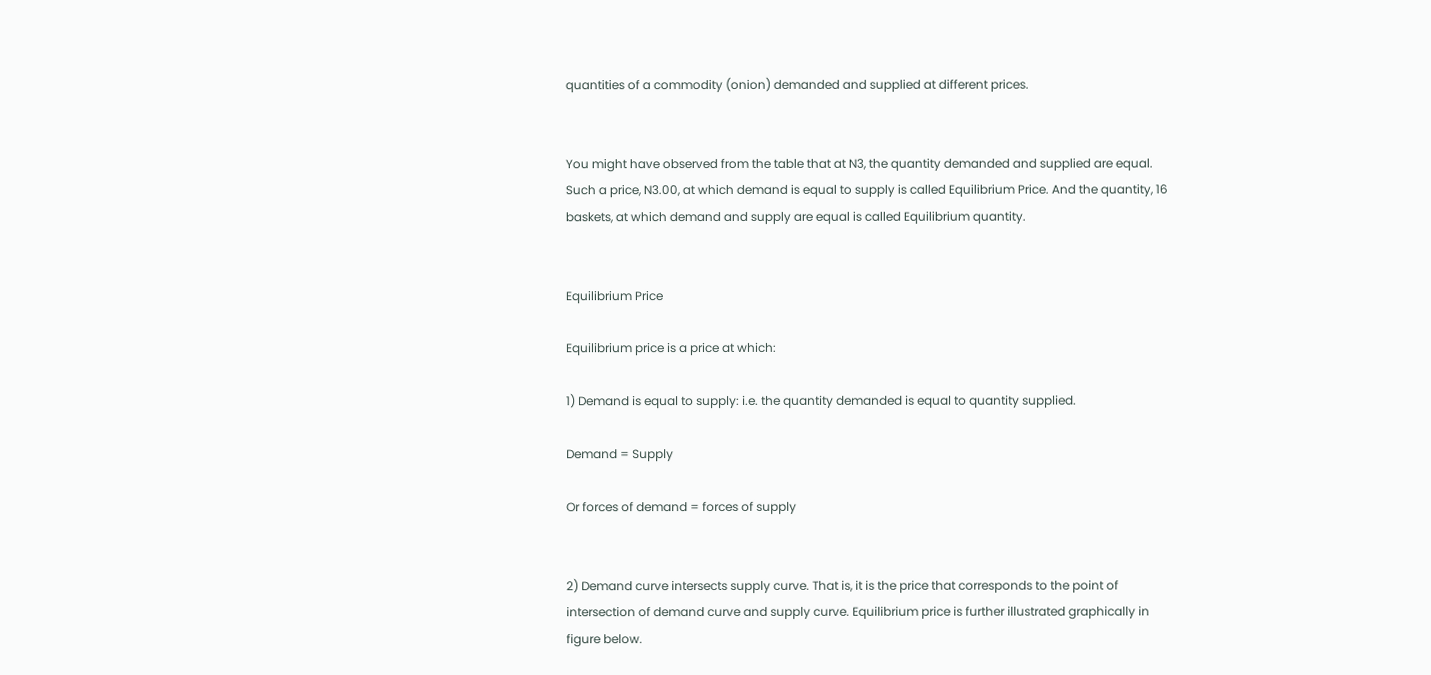quantities of a commodity (onion) demanded and supplied at different prices.


You might have observed from the table that at N3, the quantity demanded and supplied are equal. Such a price, N3.00, at which demand is equal to supply is called Equilibrium Price. And the quantity, 16 baskets, at which demand and supply are equal is called Equilibrium quantity.


Equilibrium Price

Equilibrium price is a price at which:

1) Demand is equal to supply: i.e. the quantity demanded is equal to quantity supplied.

Demand = Supply

Or forces of demand = forces of supply


2) Demand curve intersects supply curve. That is, it is the price that corresponds to the point of intersection of demand curve and supply curve. Equilibrium price is further illustrated graphically in figure below.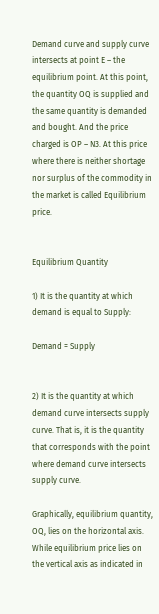Demand curve and supply curve intersects at point E – the equilibrium point. At this point, the quantity OQ is supplied and the same quantity is demanded and bought. And the price charged is OP – N3. At this price where there is neither shortage nor surplus of the commodity in the market is called Equilibrium price.


Equilibrium Quantity

1) It is the quantity at which demand is equal to Supply:

Demand = Supply


2) It is the quantity at which demand curve intersects supply curve. That is, it is the quantity that corresponds with the point where demand curve intersects supply curve.

Graphically, equilibrium quantity, OQ, lies on the horizontal axis. While equilibrium price lies on the vertical axis as indicated in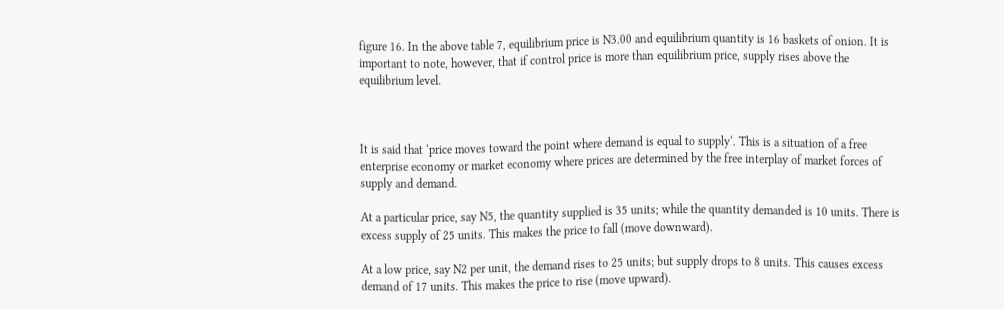figure 16. In the above table 7, equilibrium price is N3.00 and equilibrium quantity is 16 baskets of onion. It is important to note, however, that if control price is more than equilibrium price, supply rises above the equilibrium level.



It is said that ‘price moves toward the point where demand is equal to supply‘. This is a situation of a free enterprise economy or market economy where prices are determined by the free interplay of market forces of supply and demand.

At a particular price, say N5, the quantity supplied is 35 units; while the quantity demanded is 10 units. There is excess supply of 25 units. This makes the price to fall (move downward).

At a low price, say N2 per unit, the demand rises to 25 units; but supply drops to 8 units. This causes excess demand of 17 units. This makes the price to rise (move upward).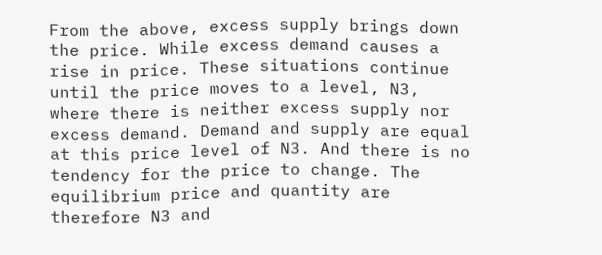From the above, excess supply brings down the price. While excess demand causes a rise in price. These situations continue until the price moves to a level, N3, where there is neither excess supply nor excess demand. Demand and supply are equal at this price level of N3. And there is no tendency for the price to change. The equilibrium price and quantity are therefore N3 and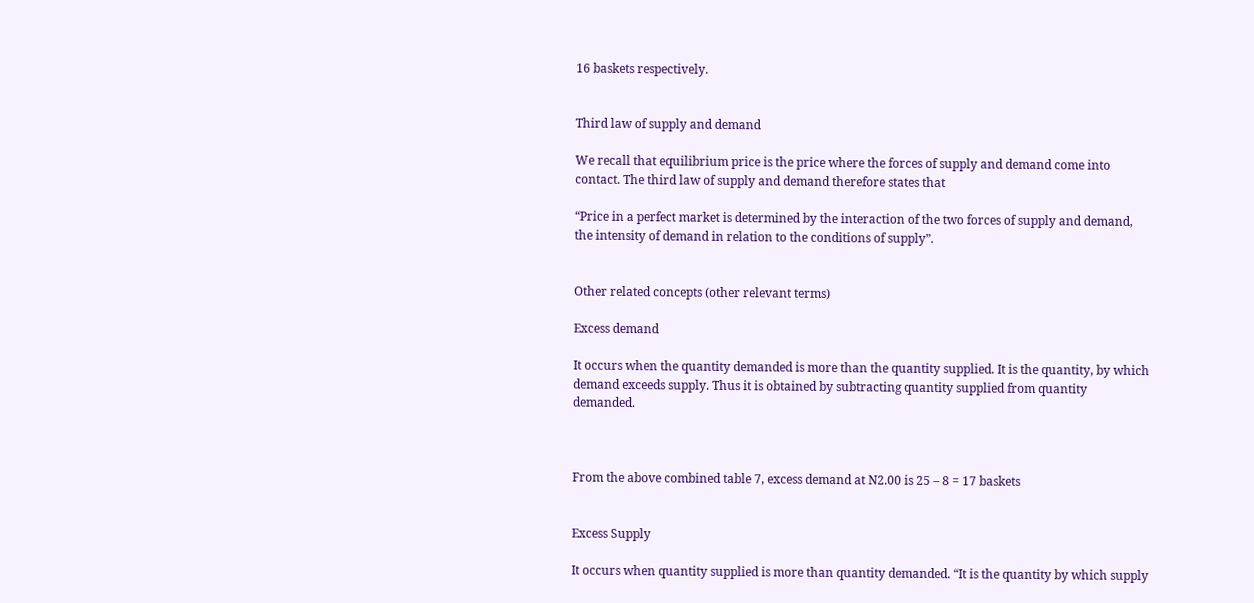16 baskets respectively.


Third law of supply and demand

We recall that equilibrium price is the price where the forces of supply and demand come into contact. The third law of supply and demand therefore states that

“Price in a perfect market is determined by the interaction of the two forces of supply and demand, the intensity of demand in relation to the conditions of supply”.


Other related concepts (other relevant terms)

Excess demand

It occurs when the quantity demanded is more than the quantity supplied. It is the quantity, by which demand exceeds supply. Thus it is obtained by subtracting quantity supplied from quantity demanded.



From the above combined table 7, excess demand at N2.00 is 25 – 8 = 17 baskets


Excess Supply

It occurs when quantity supplied is more than quantity demanded. “It is the quantity by which supply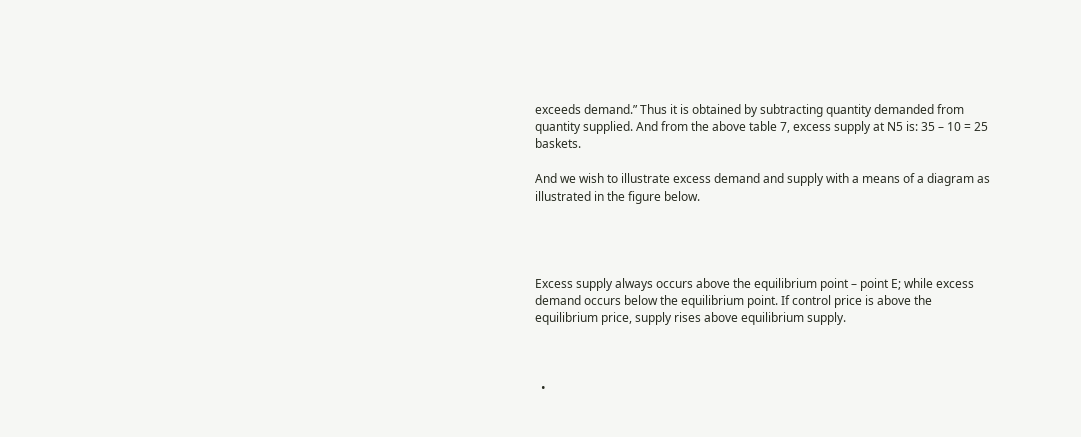exceeds demand.” Thus it is obtained by subtracting quantity demanded from quantity supplied. And from the above table 7, excess supply at N5 is: 35 – 10 = 25 baskets.

And we wish to illustrate excess demand and supply with a means of a diagram as illustrated in the figure below.




Excess supply always occurs above the equilibrium point – point E; while excess demand occurs below the equilibrium point. If control price is above the equilibrium price, supply rises above equilibrium supply.



  •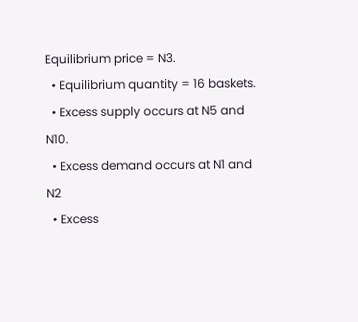Equilibrium price = N3.
  • Equilibrium quantity = 16 baskets.
  • Excess supply occurs at N5 and N10.
  • Excess demand occurs at N1 and N2
  • Excess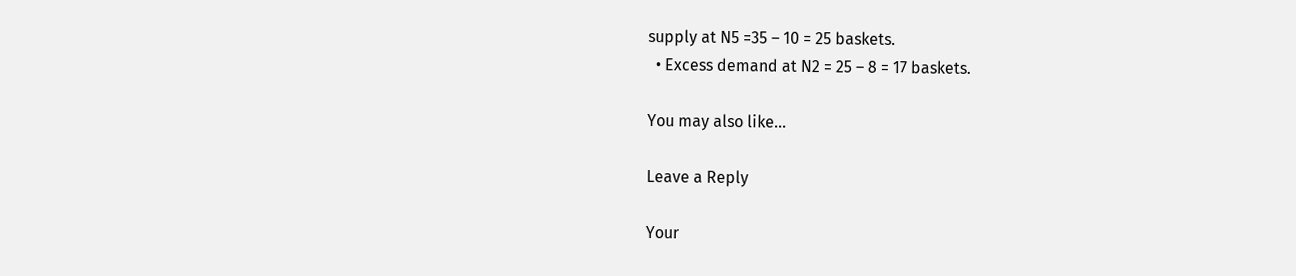supply at N5 =35 – 10 = 25 baskets.
  • Excess demand at N2 = 25 – 8 = 17 baskets.

You may also like...

Leave a Reply

Your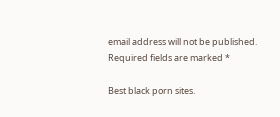email address will not be published. Required fields are marked *

Best black porn sites.